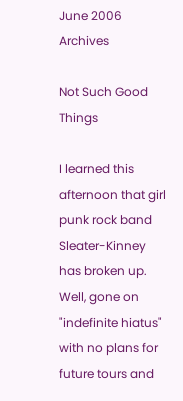June 2006 Archives

Not Such Good Things

I learned this afternoon that girl punk rock band Sleater-Kinney has broken up. Well, gone on "indefinite hiatus" with no plans for future tours and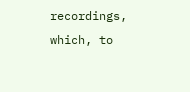recordings, which, to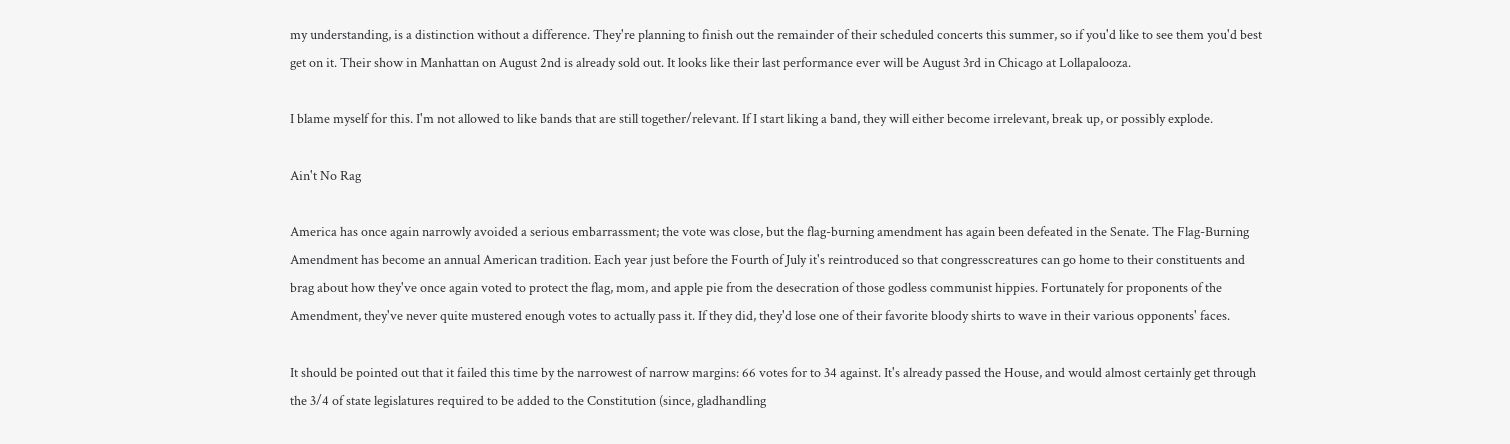my understanding, is a distinction without a difference. They're planning to finish out the remainder of their scheduled concerts this summer, so if you'd like to see them you'd best get on it. Their show in Manhattan on August 2nd is already sold out. It looks like their last performance ever will be August 3rd in Chicago at Lollapalooza.

I blame myself for this. I'm not allowed to like bands that are still together/relevant. If I start liking a band, they will either become irrelevant, break up, or possibly explode.

Ain't No Rag

America has once again narrowly avoided a serious embarrassment; the vote was close, but the flag-burning amendment has again been defeated in the Senate. The Flag-Burning Amendment has become an annual American tradition. Each year just before the Fourth of July it's reintroduced so that congresscreatures can go home to their constituents and brag about how they've once again voted to protect the flag, mom, and apple pie from the desecration of those godless communist hippies. Fortunately for proponents of the Amendment, they've never quite mustered enough votes to actually pass it. If they did, they'd lose one of their favorite bloody shirts to wave in their various opponents' faces.

It should be pointed out that it failed this time by the narrowest of narrow margins: 66 votes for to 34 against. It's already passed the House, and would almost certainly get through the 3/4 of state legislatures required to be added to the Constitution (since, gladhandling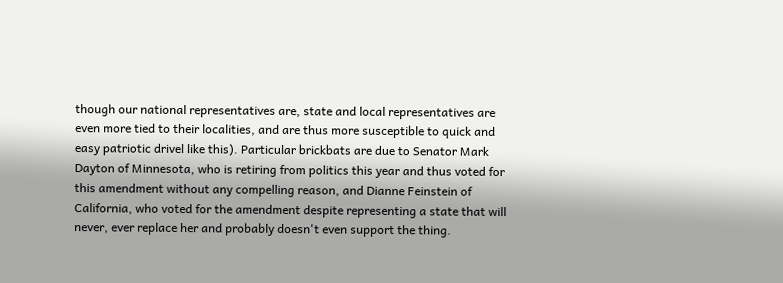though our national representatives are, state and local representatives are even more tied to their localities, and are thus more susceptible to quick and easy patriotic drivel like this). Particular brickbats are due to Senator Mark Dayton of Minnesota, who is retiring from politics this year and thus voted for this amendment without any compelling reason, and Dianne Feinstein of California, who voted for the amendment despite representing a state that will never, ever replace her and probably doesn't even support the thing.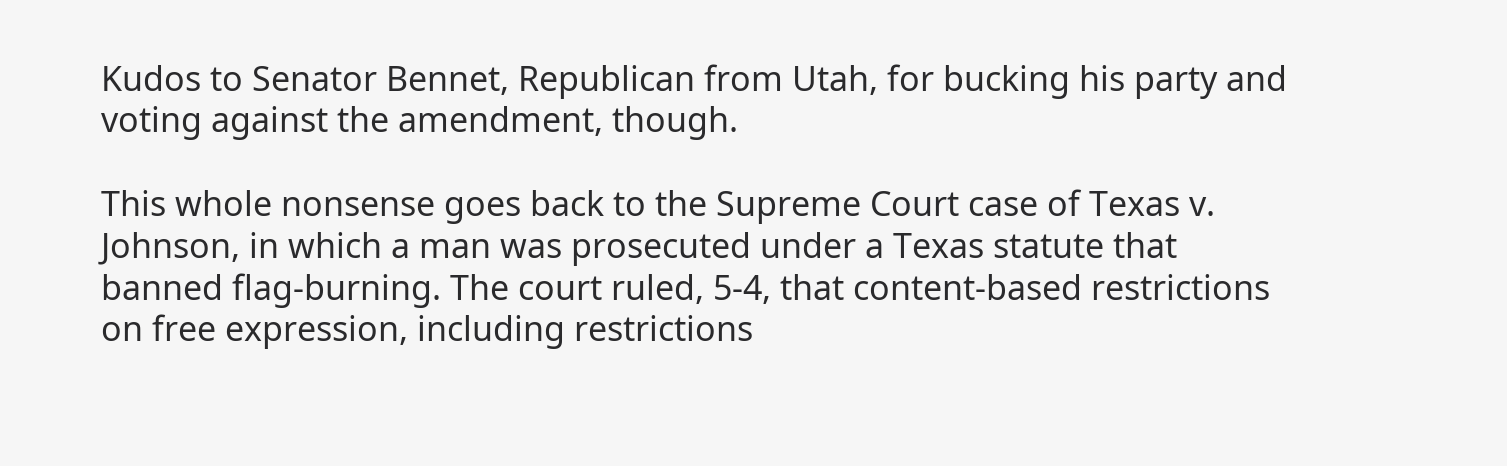Kudos to Senator Bennet, Republican from Utah, for bucking his party and voting against the amendment, though.

This whole nonsense goes back to the Supreme Court case of Texas v. Johnson, in which a man was prosecuted under a Texas statute that banned flag-burning. The court ruled, 5-4, that content-based restrictions on free expression, including restrictions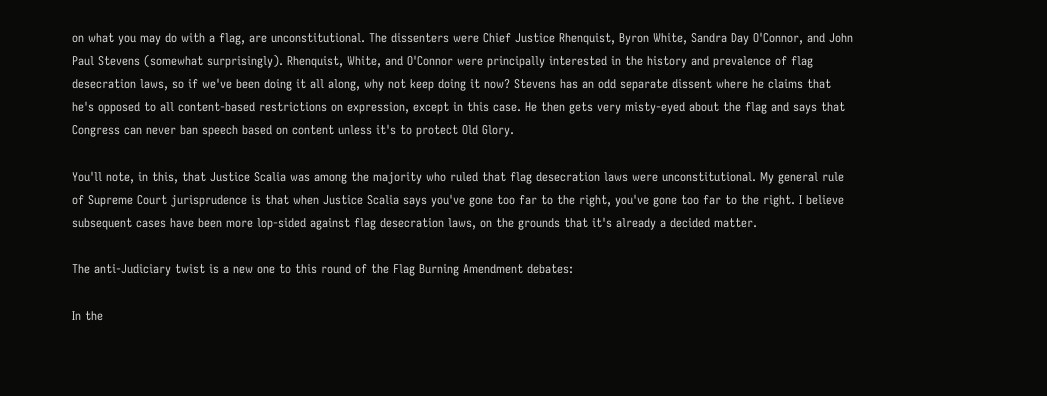on what you may do with a flag, are unconstitutional. The dissenters were Chief Justice Rhenquist, Byron White, Sandra Day O'Connor, and John Paul Stevens (somewhat surprisingly). Rhenquist, White, and O'Connor were principally interested in the history and prevalence of flag desecration laws, so if we've been doing it all along, why not keep doing it now? Stevens has an odd separate dissent where he claims that he's opposed to all content-based restrictions on expression, except in this case. He then gets very misty-eyed about the flag and says that Congress can never ban speech based on content unless it's to protect Old Glory.

You'll note, in this, that Justice Scalia was among the majority who ruled that flag desecration laws were unconstitutional. My general rule of Supreme Court jurisprudence is that when Justice Scalia says you've gone too far to the right, you've gone too far to the right. I believe subsequent cases have been more lop-sided against flag desecration laws, on the grounds that it's already a decided matter.

The anti-Judiciary twist is a new one to this round of the Flag Burning Amendment debates:

In the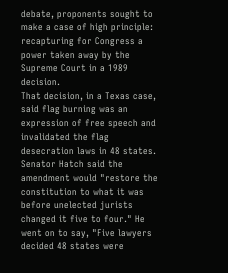debate, proponents sought to make a case of high principle: recapturing for Congress a power taken away by the Supreme Court in a 1989 decision.
That decision, in a Texas case, said flag burning was an expression of free speech and invalidated the flag desecration laws in 48 states.
Senator Hatch said the amendment would "restore the constitution to what it was before unelected jurists changed it five to four." He went on to say, "Five lawyers decided 48 states were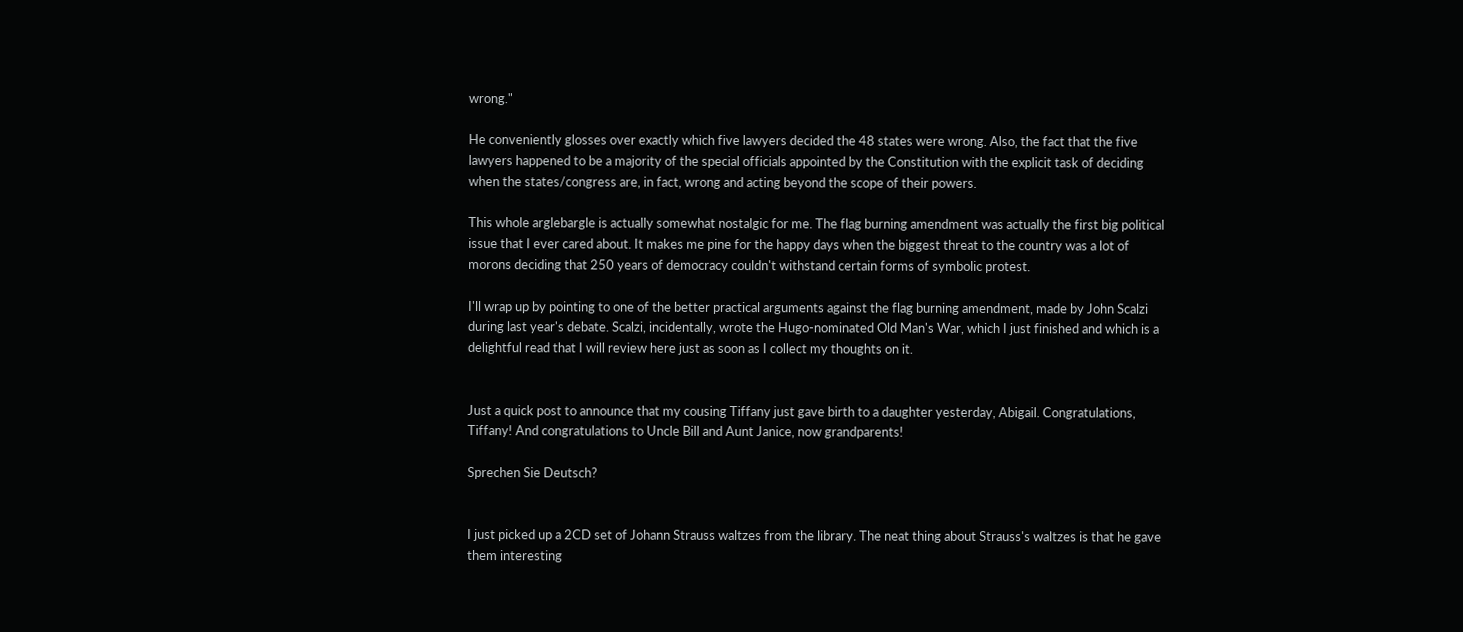wrong."

He conveniently glosses over exactly which five lawyers decided the 48 states were wrong. Also, the fact that the five lawyers happened to be a majority of the special officials appointed by the Constitution with the explicit task of deciding when the states/congress are, in fact, wrong and acting beyond the scope of their powers.

This whole arglebargle is actually somewhat nostalgic for me. The flag burning amendment was actually the first big political issue that I ever cared about. It makes me pine for the happy days when the biggest threat to the country was a lot of morons deciding that 250 years of democracy couldn't withstand certain forms of symbolic protest.

I'll wrap up by pointing to one of the better practical arguments against the flag burning amendment, made by John Scalzi during last year's debate. Scalzi, incidentally, wrote the Hugo-nominated Old Man's War, which I just finished and which is a delightful read that I will review here just as soon as I collect my thoughts on it.


Just a quick post to announce that my cousing Tiffany just gave birth to a daughter yesterday, Abigail. Congratulations, Tiffany! And congratulations to Uncle Bill and Aunt Janice, now grandparents!

Sprechen Sie Deutsch?


I just picked up a 2CD set of Johann Strauss waltzes from the library. The neat thing about Strauss's waltzes is that he gave them interesting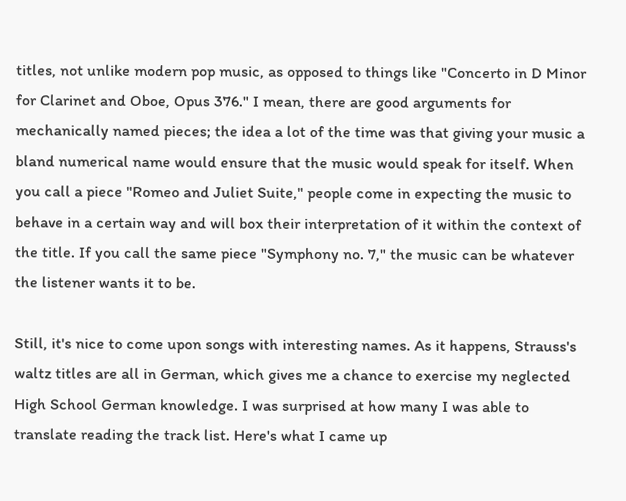titles, not unlike modern pop music, as opposed to things like "Concerto in D Minor for Clarinet and Oboe, Opus 376." I mean, there are good arguments for mechanically named pieces; the idea a lot of the time was that giving your music a bland numerical name would ensure that the music would speak for itself. When you call a piece "Romeo and Juliet Suite," people come in expecting the music to behave in a certain way and will box their interpretation of it within the context of the title. If you call the same piece "Symphony no. 7," the music can be whatever the listener wants it to be.

Still, it's nice to come upon songs with interesting names. As it happens, Strauss's waltz titles are all in German, which gives me a chance to exercise my neglected High School German knowledge. I was surprised at how many I was able to translate reading the track list. Here's what I came up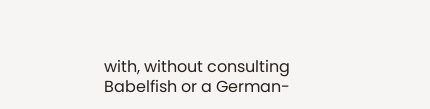with, without consulting Babelfish or a German-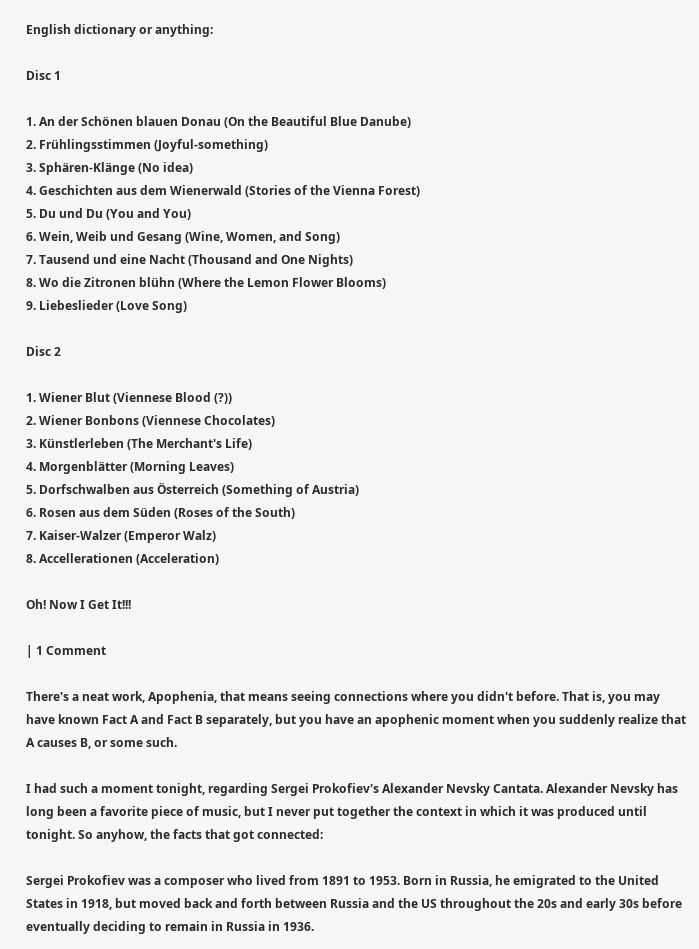English dictionary or anything:

Disc 1

1. An der Schönen blauen Donau (On the Beautiful Blue Danube)
2. Frühlingsstimmen (Joyful-something)
3. Sphären-Klänge (No idea)
4. Geschichten aus dem Wienerwald (Stories of the Vienna Forest)
5. Du und Du (You and You)
6. Wein, Weib und Gesang (Wine, Women, and Song)
7. Tausend und eine Nacht (Thousand and One Nights)
8. Wo die Zitronen blühn (Where the Lemon Flower Blooms)
9. Liebeslieder (Love Song)

Disc 2

1. Wiener Blut (Viennese Blood (?))
2. Wiener Bonbons (Viennese Chocolates)
3. Künstlerleben (The Merchant's Life)
4. Morgenblätter (Morning Leaves)
5. Dorfschwalben aus Österreich (Something of Austria)
6. Rosen aus dem Süden (Roses of the South)
7. Kaiser-Walzer (Emperor Walz)
8. Accellerationen (Acceleration)

Oh! Now I Get It!!!

| 1 Comment

There's a neat work, Apophenia, that means seeing connections where you didn't before. That is, you may have known Fact A and Fact B separately, but you have an apophenic moment when you suddenly realize that A causes B, or some such.

I had such a moment tonight, regarding Sergei Prokofiev's Alexander Nevsky Cantata. Alexander Nevsky has long been a favorite piece of music, but I never put together the context in which it was produced until tonight. So anyhow, the facts that got connected:

Sergei Prokofiev was a composer who lived from 1891 to 1953. Born in Russia, he emigrated to the United States in 1918, but moved back and forth between Russia and the US throughout the 20s and early 30s before eventually deciding to remain in Russia in 1936.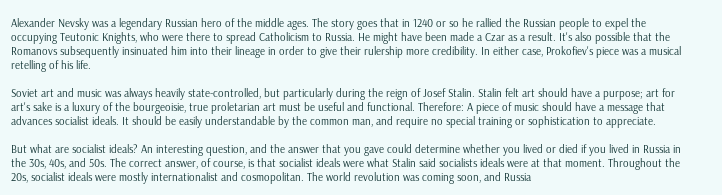Alexander Nevsky was a legendary Russian hero of the middle ages. The story goes that in 1240 or so he rallied the Russian people to expel the occupying Teutonic Knights, who were there to spread Catholicism to Russia. He might have been made a Czar as a result. It's also possible that the Romanovs subsequently insinuated him into their lineage in order to give their rulership more credibility. In either case, Prokofiev's piece was a musical retelling of his life.

Soviet art and music was always heavily state-controlled, but particularly during the reign of Josef Stalin. Stalin felt art should have a purpose; art for art's sake is a luxury of the bourgeoisie, true proletarian art must be useful and functional. Therefore: A piece of music should have a message that advances socialist ideals. It should be easily understandable by the common man, and require no special training or sophistication to appreciate.

But what are socialist ideals? An interesting question, and the answer that you gave could determine whether you lived or died if you lived in Russia in the 30s, 40s, and 50s. The correct answer, of course, is that socialist ideals were what Stalin said socialists ideals were at that moment. Throughout the 20s, socialist ideals were mostly internationalist and cosmopolitan. The world revolution was coming soon, and Russia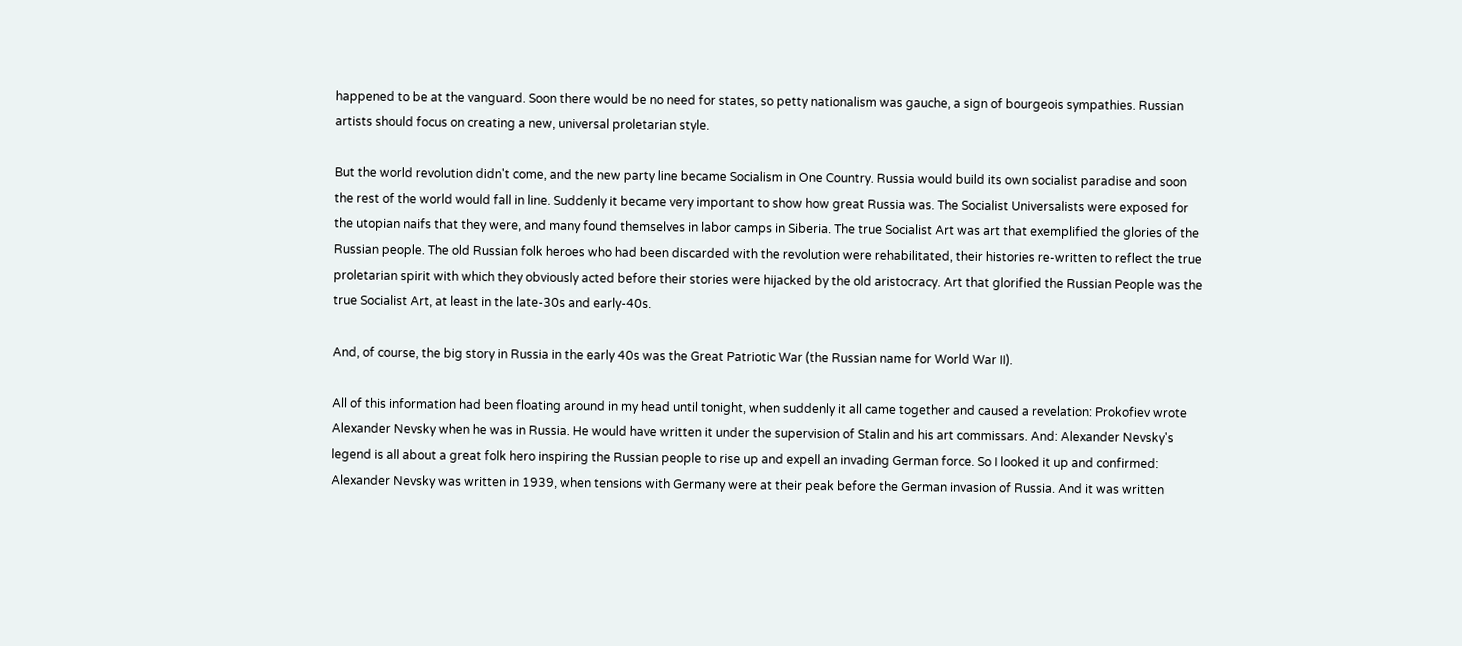happened to be at the vanguard. Soon there would be no need for states, so petty nationalism was gauche, a sign of bourgeois sympathies. Russian artists should focus on creating a new, universal proletarian style.

But the world revolution didn't come, and the new party line became Socialism in One Country. Russia would build its own socialist paradise and soon the rest of the world would fall in line. Suddenly it became very important to show how great Russia was. The Socialist Universalists were exposed for the utopian naifs that they were, and many found themselves in labor camps in Siberia. The true Socialist Art was art that exemplified the glories of the Russian people. The old Russian folk heroes who had been discarded with the revolution were rehabilitated, their histories re-written to reflect the true proletarian spirit with which they obviously acted before their stories were hijacked by the old aristocracy. Art that glorified the Russian People was the true Socialist Art, at least in the late-30s and early-40s.

And, of course, the big story in Russia in the early 40s was the Great Patriotic War (the Russian name for World War II).

All of this information had been floating around in my head until tonight, when suddenly it all came together and caused a revelation: Prokofiev wrote Alexander Nevsky when he was in Russia. He would have written it under the supervision of Stalin and his art commissars. And: Alexander Nevsky's legend is all about a great folk hero inspiring the Russian people to rise up and expell an invading German force. So I looked it up and confirmed: Alexander Nevsky was written in 1939, when tensions with Germany were at their peak before the German invasion of Russia. And it was written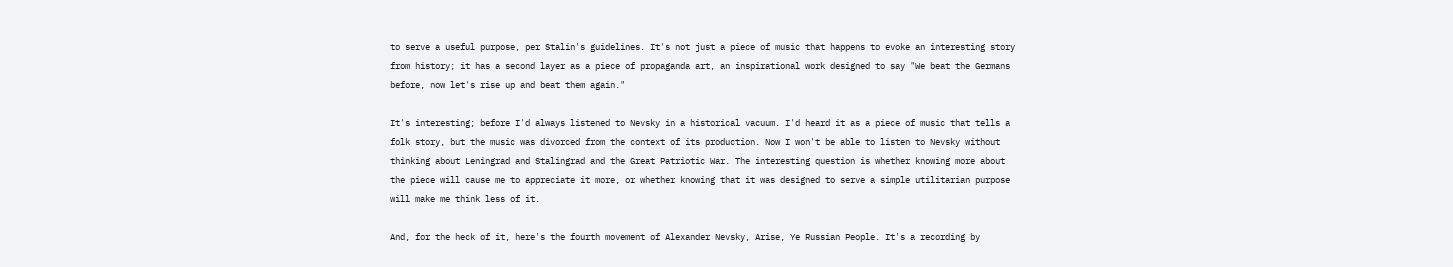to serve a useful purpose, per Stalin's guidelines. It's not just a piece of music that happens to evoke an interesting story from history; it has a second layer as a piece of propaganda art, an inspirational work designed to say "We beat the Germans before, now let's rise up and beat them again."

It's interesting; before I'd always listened to Nevsky in a historical vacuum. I'd heard it as a piece of music that tells a folk story, but the music was divorced from the context of its production. Now I won't be able to listen to Nevsky without thinking about Leningrad and Stalingrad and the Great Patriotic War. The interesting question is whether knowing more about the piece will cause me to appreciate it more, or whether knowing that it was designed to serve a simple utilitarian purpose will make me think less of it.

And, for the heck of it, here's the fourth movement of Alexander Nevsky, Arise, Ye Russian People. It's a recording by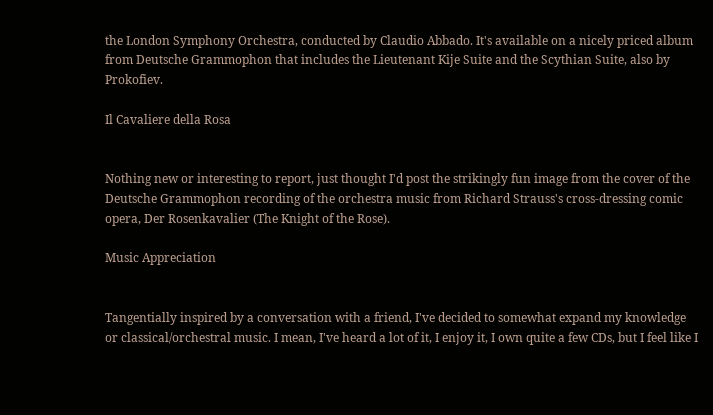the London Symphony Orchestra, conducted by Claudio Abbado. It's available on a nicely priced album from Deutsche Grammophon that includes the Lieutenant Kije Suite and the Scythian Suite, also by Prokofiev.

Il Cavaliere della Rosa


Nothing new or interesting to report, just thought I'd post the strikingly fun image from the cover of the Deutsche Grammophon recording of the orchestra music from Richard Strauss's cross-dressing comic opera, Der Rosenkavalier (The Knight of the Rose).

Music Appreciation


Tangentially inspired by a conversation with a friend, I've decided to somewhat expand my knowledge or classical/orchestral music. I mean, I've heard a lot of it, I enjoy it, I own quite a few CDs, but I feel like I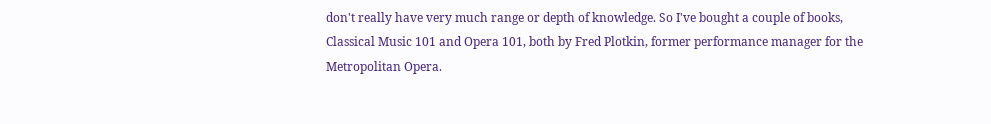don't really have very much range or depth of knowledge. So I've bought a couple of books, Classical Music 101 and Opera 101, both by Fred Plotkin, former performance manager for the Metropolitan Opera.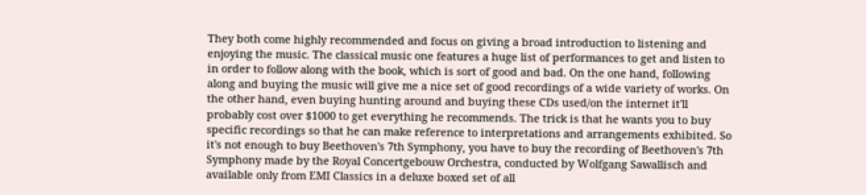They both come highly recommended and focus on giving a broad introduction to listening and enjoying the music. The classical music one features a huge list of performances to get and listen to in order to follow along with the book, which is sort of good and bad. On the one hand, following along and buying the music will give me a nice set of good recordings of a wide variety of works. On the other hand, even buying hunting around and buying these CDs used/on the internet it'll probably cost over $1000 to get everything he recommends. The trick is that he wants you to buy specific recordings so that he can make reference to interpretations and arrangements exhibited. So it's not enough to buy Beethoven's 7th Symphony, you have to buy the recording of Beethoven's 7th Symphony made by the Royal Concertgebouw Orchestra, conducted by Wolfgang Sawallisch and available only from EMI Classics in a deluxe boxed set of all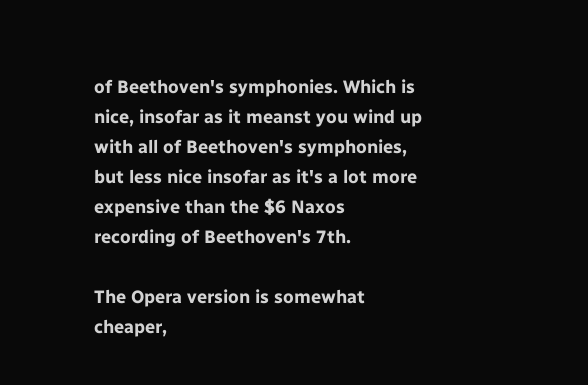of Beethoven's symphonies. Which is nice, insofar as it meanst you wind up with all of Beethoven's symphonies, but less nice insofar as it's a lot more expensive than the $6 Naxos recording of Beethoven's 7th.

The Opera version is somewhat cheaper,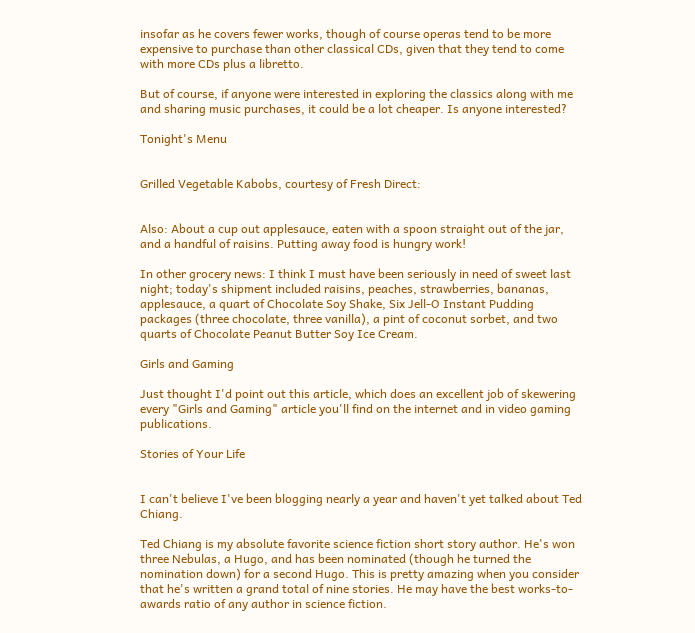insofar as he covers fewer works, though of course operas tend to be more expensive to purchase than other classical CDs, given that they tend to come with more CDs plus a libretto.

But of course, if anyone were interested in exploring the classics along with me and sharing music purchases, it could be a lot cheaper. Is anyone interested?

Tonight's Menu


Grilled Vegetable Kabobs, courtesy of Fresh Direct:


Also: About a cup out applesauce, eaten with a spoon straight out of the jar, and a handful of raisins. Putting away food is hungry work!

In other grocery news: I think I must have been seriously in need of sweet last night; today's shipment included raisins, peaches, strawberries, bananas, applesauce, a quart of Chocolate Soy Shake, Six Jell-O Instant Pudding packages (three chocolate, three vanilla), a pint of coconut sorbet, and two quarts of Chocolate Peanut Butter Soy Ice Cream.

Girls and Gaming

Just thought I'd point out this article, which does an excellent job of skewering every "Girls and Gaming" article you'll find on the internet and in video gaming publications.

Stories of Your Life


I can't believe I've been blogging nearly a year and haven't yet talked about Ted Chiang.

Ted Chiang is my absolute favorite science fiction short story author. He's won three Nebulas, a Hugo, and has been nominated (though he turned the nomination down) for a second Hugo. This is pretty amazing when you consider that he's written a grand total of nine stories. He may have the best works-to-awards ratio of any author in science fiction.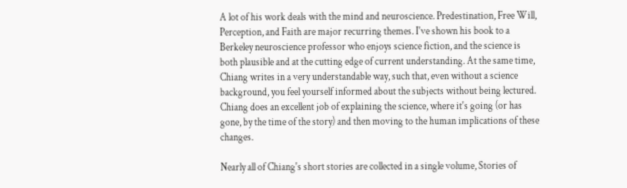A lot of his work deals with the mind and neuroscience. Predestination, Free Will, Perception, and Faith are major recurring themes. I've shown his book to a Berkeley neuroscience professor who enjoys science fiction, and the science is both plausible and at the cutting edge of current understanding. At the same time, Chiang writes in a very understandable way, such that, even without a science background, you feel yourself informed about the subjects without being lectured. Chiang does an excellent job of explaining the science, where it's going (or has gone, by the time of the story) and then moving to the human implications of these changes.

Nearly all of Chiang's short stories are collected in a single volume, Stories of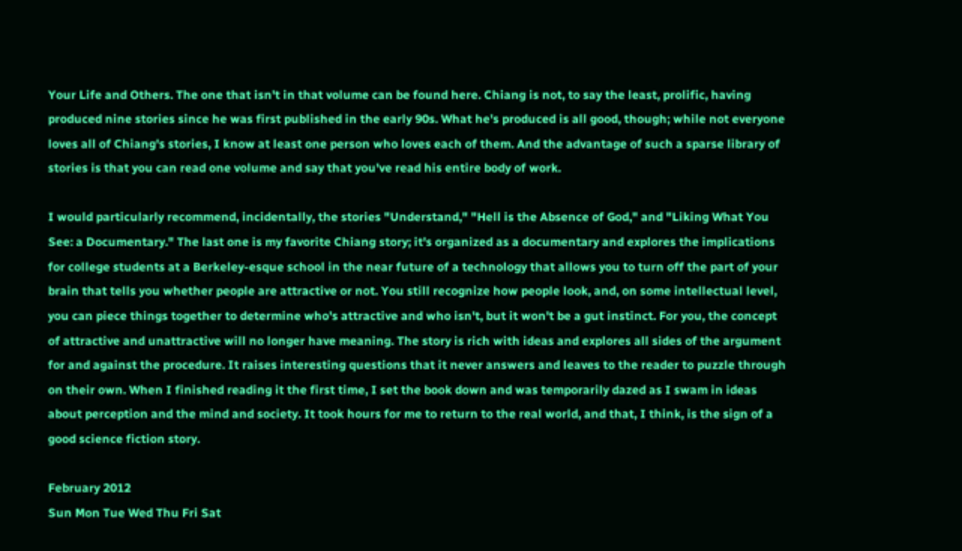Your Life and Others. The one that isn't in that volume can be found here. Chiang is not, to say the least, prolific, having produced nine stories since he was first published in the early 90s. What he's produced is all good, though; while not everyone loves all of Chiang's stories, I know at least one person who loves each of them. And the advantage of such a sparse library of stories is that you can read one volume and say that you've read his entire body of work.

I would particularly recommend, incidentally, the stories "Understand," "Hell is the Absence of God," and "Liking What You See: a Documentary." The last one is my favorite Chiang story; it's organized as a documentary and explores the implications for college students at a Berkeley-esque school in the near future of a technology that allows you to turn off the part of your brain that tells you whether people are attractive or not. You still recognize how people look, and, on some intellectual level, you can piece things together to determine who's attractive and who isn't, but it won't be a gut instinct. For you, the concept of attractive and unattractive will no longer have meaning. The story is rich with ideas and explores all sides of the argument for and against the procedure. It raises interesting questions that it never answers and leaves to the reader to puzzle through on their own. When I finished reading it the first time, I set the book down and was temporarily dazed as I swam in ideas about perception and the mind and society. It took hours for me to return to the real world, and that, I think, is the sign of a good science fiction story.

February 2012
Sun Mon Tue Wed Thu Fri Sat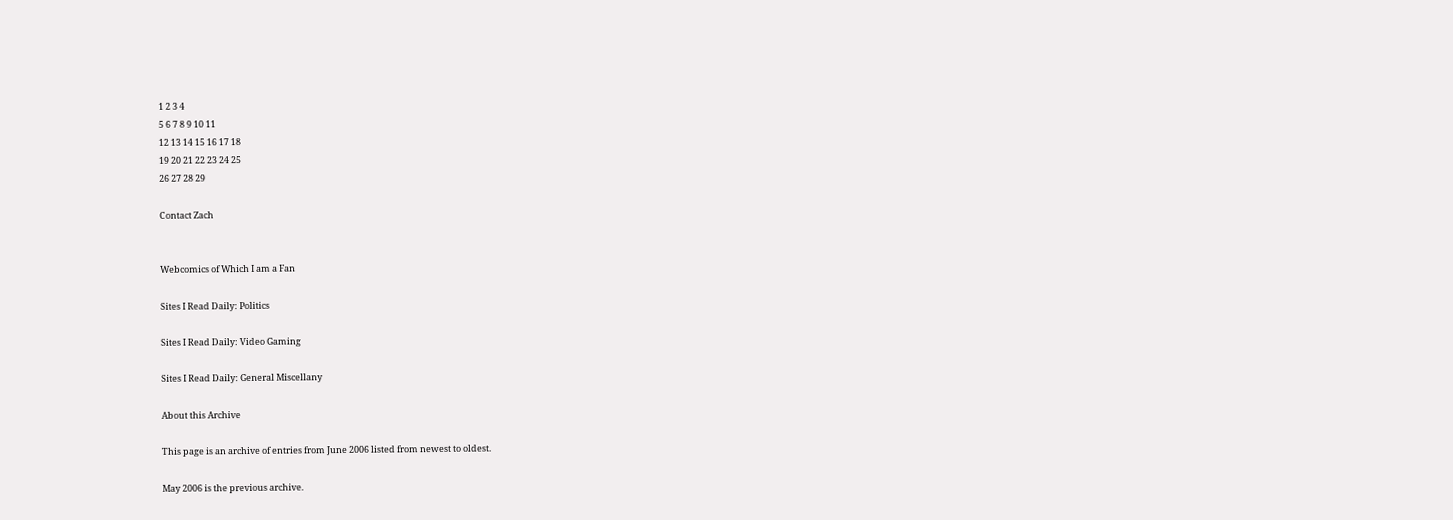1 2 3 4
5 6 7 8 9 10 11
12 13 14 15 16 17 18
19 20 21 22 23 24 25
26 27 28 29

Contact Zach


Webcomics of Which I am a Fan

Sites I Read Daily: Politics

Sites I Read Daily: Video Gaming

Sites I Read Daily: General Miscellany

About this Archive

This page is an archive of entries from June 2006 listed from newest to oldest.

May 2006 is the previous archive.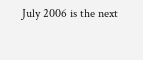July 2006 is the next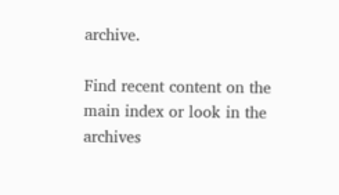archive.

Find recent content on the main index or look in the archives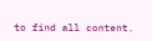to find all content.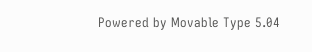Powered by Movable Type 5.04